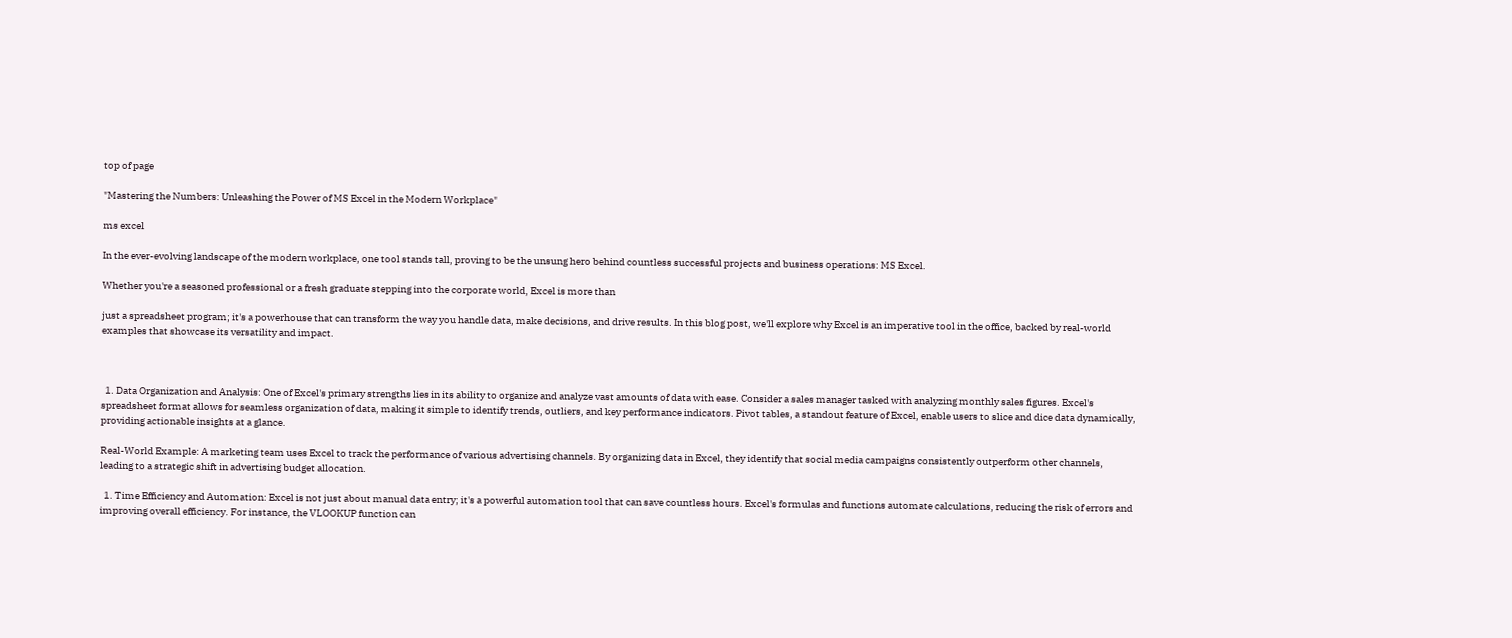top of page

"Mastering the Numbers: Unleashing the Power of MS Excel in the Modern Workplace"

ms excel

In the ever-evolving landscape of the modern workplace, one tool stands tall, proving to be the unsung hero behind countless successful projects and business operations: MS Excel.

Whether you're a seasoned professional or a fresh graduate stepping into the corporate world, Excel is more than

just a spreadsheet program; it's a powerhouse that can transform the way you handle data, make decisions, and drive results. In this blog post, we'll explore why Excel is an imperative tool in the office, backed by real-world examples that showcase its versatility and impact.



  1. Data Organization and Analysis: One of Excel's primary strengths lies in its ability to organize and analyze vast amounts of data with ease. Consider a sales manager tasked with analyzing monthly sales figures. Excel's spreadsheet format allows for seamless organization of data, making it simple to identify trends, outliers, and key performance indicators. Pivot tables, a standout feature of Excel, enable users to slice and dice data dynamically, providing actionable insights at a glance.

Real-World Example: A marketing team uses Excel to track the performance of various advertising channels. By organizing data in Excel, they identify that social media campaigns consistently outperform other channels, leading to a strategic shift in advertising budget allocation.

  1. Time Efficiency and Automation: Excel is not just about manual data entry; it's a powerful automation tool that can save countless hours. Excel's formulas and functions automate calculations, reducing the risk of errors and improving overall efficiency. For instance, the VLOOKUP function can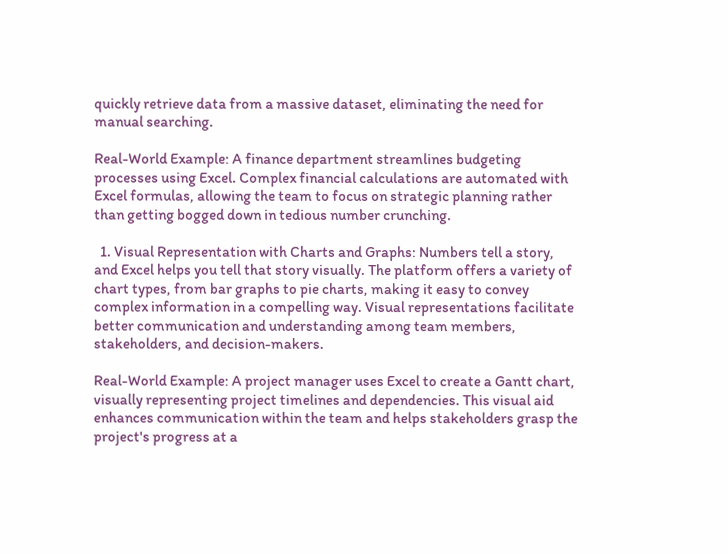quickly retrieve data from a massive dataset, eliminating the need for manual searching.

Real-World Example: A finance department streamlines budgeting processes using Excel. Complex financial calculations are automated with Excel formulas, allowing the team to focus on strategic planning rather than getting bogged down in tedious number crunching.

  1. Visual Representation with Charts and Graphs: Numbers tell a story, and Excel helps you tell that story visually. The platform offers a variety of chart types, from bar graphs to pie charts, making it easy to convey complex information in a compelling way. Visual representations facilitate better communication and understanding among team members, stakeholders, and decision-makers.

Real-World Example: A project manager uses Excel to create a Gantt chart, visually representing project timelines and dependencies. This visual aid enhances communication within the team and helps stakeholders grasp the project's progress at a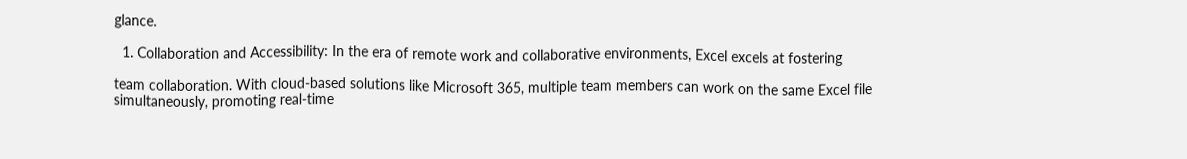glance.

  1. Collaboration and Accessibility: In the era of remote work and collaborative environments, Excel excels at fostering

team collaboration. With cloud-based solutions like Microsoft 365, multiple team members can work on the same Excel file simultaneously, promoting real-time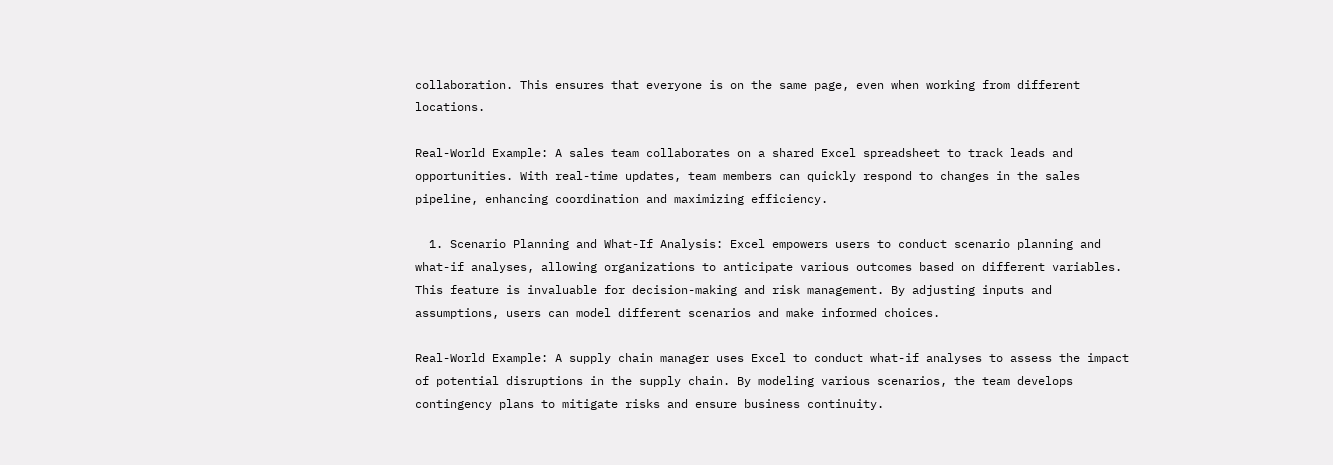collaboration. This ensures that everyone is on the same page, even when working from different locations.

Real-World Example: A sales team collaborates on a shared Excel spreadsheet to track leads and opportunities. With real-time updates, team members can quickly respond to changes in the sales pipeline, enhancing coordination and maximizing efficiency.

  1. Scenario Planning and What-If Analysis: Excel empowers users to conduct scenario planning and what-if analyses, allowing organizations to anticipate various outcomes based on different variables. This feature is invaluable for decision-making and risk management. By adjusting inputs and assumptions, users can model different scenarios and make informed choices.

Real-World Example: A supply chain manager uses Excel to conduct what-if analyses to assess the impact of potential disruptions in the supply chain. By modeling various scenarios, the team develops contingency plans to mitigate risks and ensure business continuity.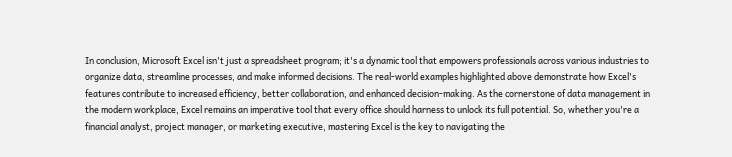In conclusion, Microsoft Excel isn't just a spreadsheet program; it's a dynamic tool that empowers professionals across various industries to organize data, streamline processes, and make informed decisions. The real-world examples highlighted above demonstrate how Excel's features contribute to increased efficiency, better collaboration, and enhanced decision-making. As the cornerstone of data management in the modern workplace, Excel remains an imperative tool that every office should harness to unlock its full potential. So, whether you're a financial analyst, project manager, or marketing executive, mastering Excel is the key to navigating the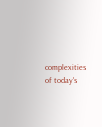complexities of today's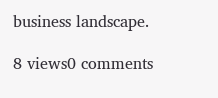business landscape.

8 views0 comments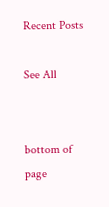Recent Posts

See All


bottom of page